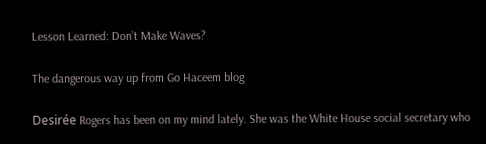Lesson Learned: Don’t Make Waves?

The dangerous way up from Go Haceem blog

Desirée Rogers has been on my mind lately. She was the White House social secretary who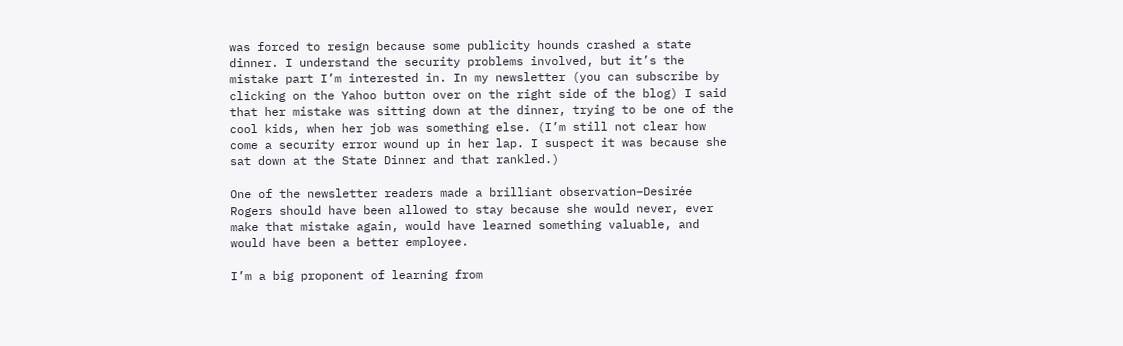was forced to resign because some publicity hounds crashed a state dinner. I understand the security problems involved, but it’s the mistake part I’m interested in. In my newsletter (you can subscribe by clicking on the Yahoo button over on the right side of the blog) I said that her mistake was sitting down at the dinner, trying to be one of the cool kids, when her job was something else. (I’m still not clear how come a security error wound up in her lap. I suspect it was because she sat down at the State Dinner and that rankled.)

One of the newsletter readers made a brilliant observation–Desirée Rogers should have been allowed to stay because she would never, ever make that mistake again, would have learned something valuable, and would have been a better employee.

I’m a big proponent of learning from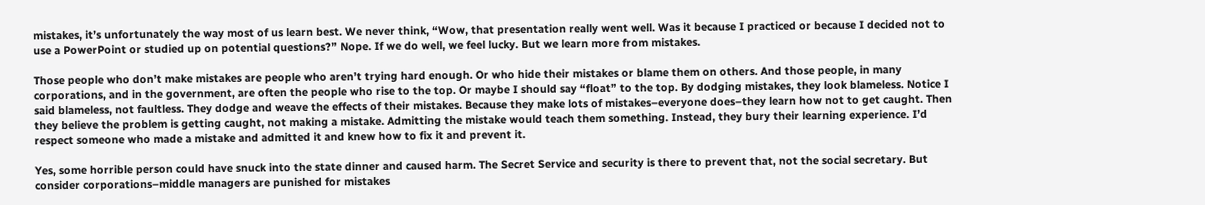mistakes, it’s unfortunately the way most of us learn best. We never think, “Wow, that presentation really went well. Was it because I practiced or because I decided not to use a PowerPoint or studied up on potential questions?” Nope. If we do well, we feel lucky. But we learn more from mistakes.

Those people who don’t make mistakes are people who aren’t trying hard enough. Or who hide their mistakes or blame them on others. And those people, in many corporations, and in the government, are often the people who rise to the top. Or maybe I should say “float” to the top. By dodging mistakes, they look blameless. Notice I said blameless, not faultless. They dodge and weave the effects of their mistakes. Because they make lots of mistakes–everyone does–they learn how not to get caught. Then they believe the problem is getting caught, not making a mistake. Admitting the mistake would teach them something. Instead, they bury their learning experience. I’d respect someone who made a mistake and admitted it and knew how to fix it and prevent it.

Yes, some horrible person could have snuck into the state dinner and caused harm. The Secret Service and security is there to prevent that, not the social secretary. But consider corporations–middle managers are punished for mistakes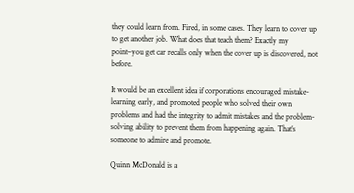they could learn from. Fired, in some cases. They learn to cover up to get another job. What does that teach them? Exactly my point–you get car recalls only when the cover up is discovered, not before.

It would be an excellent idea if corporations encouraged mistake-learning early, and promoted people who solved their own problems and had the integrity to admit mistakes and the problem-solving ability to prevent them from happening again. That’s someone to admire and promote.

Quinn McDonald is a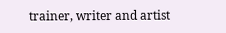trainer, writer and artist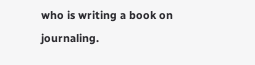who is writing a book on journaling.